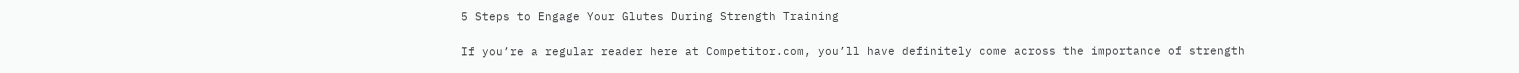5 Steps to Engage Your Glutes During Strength Training

If you’re a regular reader here at Competitor.com, you’ll have definitely come across the importance of strength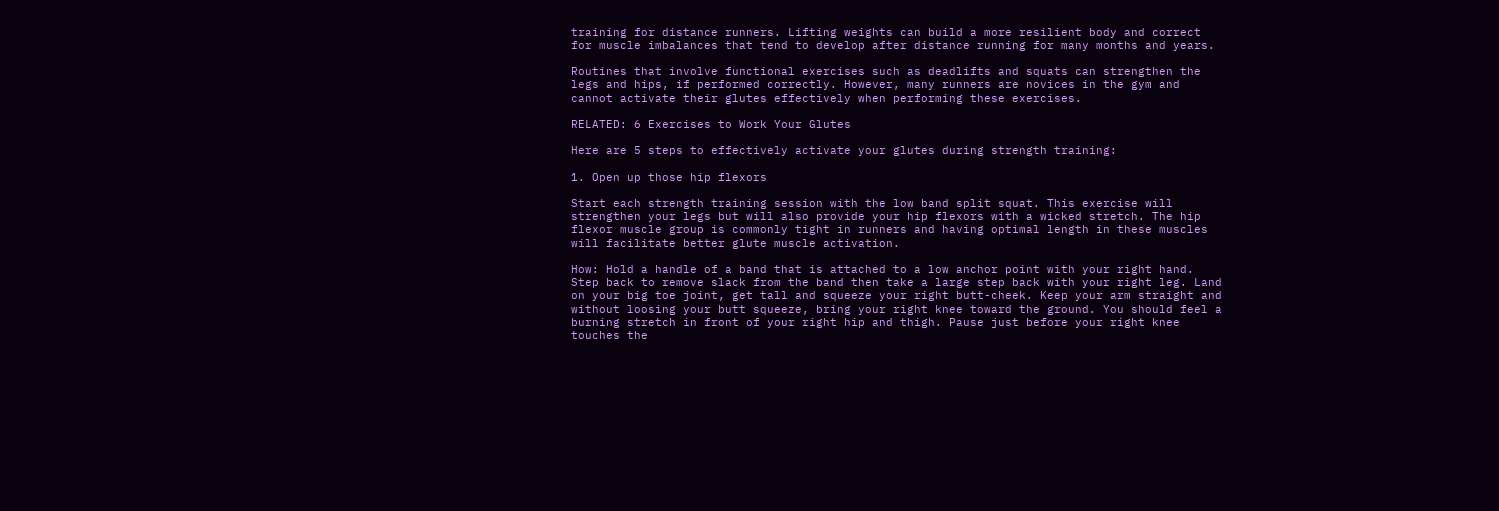training for distance runners. Lifting weights can build a more resilient body and correct for muscle imbalances that tend to develop after distance running for many months and years.

Routines that involve functional exercises such as deadlifts and squats can strengthen the legs and hips, if performed correctly. However, many runners are novices in the gym and cannot activate their glutes effectively when performing these exercises.

RELATED: 6 Exercises to Work Your Glutes

Here are 5 steps to effectively activate your glutes during strength training:

1. Open up those hip flexors

Start each strength training session with the low band split squat. This exercise will strengthen your legs but will also provide your hip flexors with a wicked stretch. The hip flexor muscle group is commonly tight in runners and having optimal length in these muscles will facilitate better glute muscle activation.

How: Hold a handle of a band that is attached to a low anchor point with your right hand. Step back to remove slack from the band then take a large step back with your right leg. Land on your big toe joint, get tall and squeeze your right butt-cheek. Keep your arm straight and without loosing your butt squeeze, bring your right knee toward the ground. You should feel a burning stretch in front of your right hip and thigh. Pause just before your right knee touches the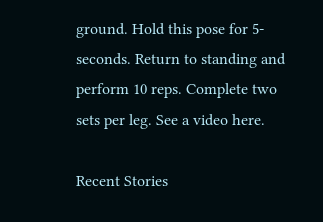ground. Hold this pose for 5-seconds. Return to standing and perform 10 reps. Complete two sets per leg. See a video here.

Recent Stories